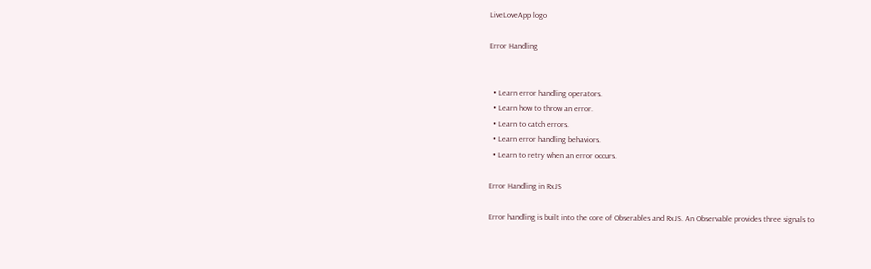LiveLoveApp logo

Error Handling


  • Learn error handling operators.
  • Learn how to throw an error.
  • Learn to catch errors.
  • Learn error handling behaviors.
  • Learn to retry when an error occurs.

Error Handling in RxJS

Error handling is built into the core of Obserables and RxJS. An Observable provides three signals to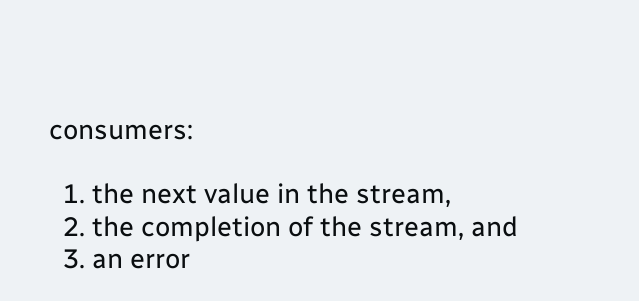consumers:

  1. the next value in the stream,
  2. the completion of the stream, and
  3. an error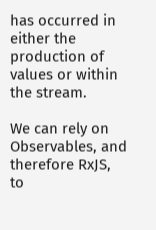has occurred in either the production of values or within the stream.

We can rely on Observables, and therefore RxJS, to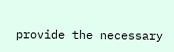provide the necessary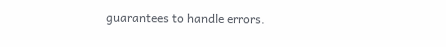guarantees to handle errors.